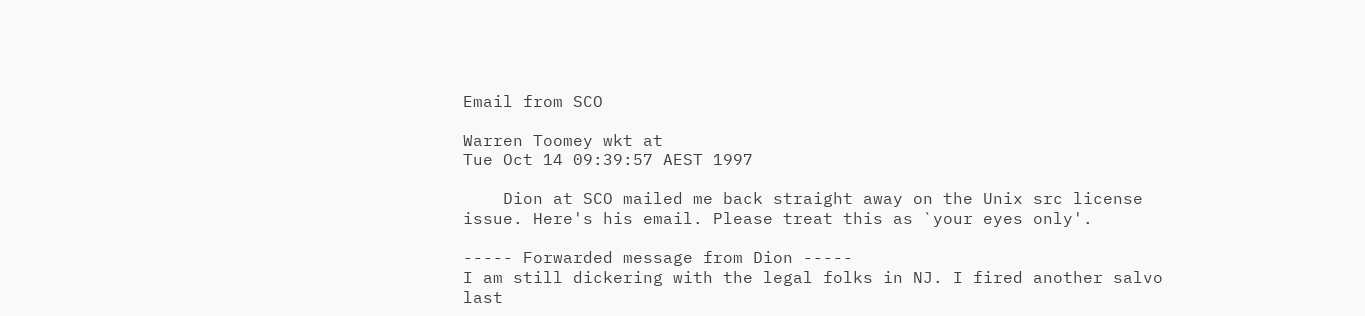Email from SCO

Warren Toomey wkt at
Tue Oct 14 09:39:57 AEST 1997

    Dion at SCO mailed me back straight away on the Unix src license
issue. Here's his email. Please treat this as `your eyes only'.

----- Forwarded message from Dion -----
I am still dickering with the legal folks in NJ. I fired another salvo
last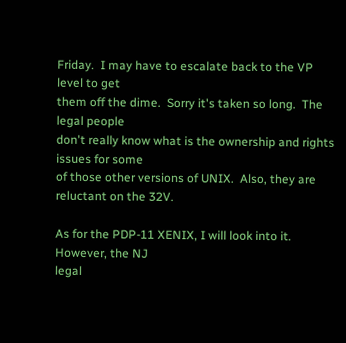Friday.  I may have to escalate back to the VP level to get
them off the dime.  Sorry it's taken so long.  The legal people
don't really know what is the ownership and rights issues for some
of those other versions of UNIX.  Also, they are reluctant on the 32V.

As for the PDP-11 XENIX, I will look into it.  However, the NJ
legal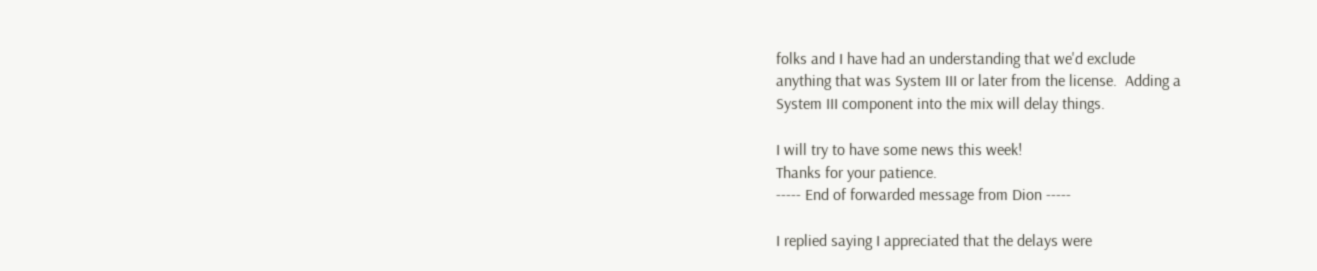folks and I have had an understanding that we'd exclude
anything that was System III or later from the license.  Adding a
System III component into the mix will delay things.

I will try to have some news this week!
Thanks for your patience.
----- End of forwarded message from Dion -----

I replied saying I appreciated that the delays were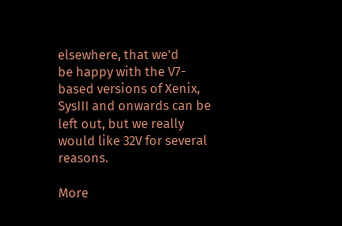elsewhere, that we'd
be happy with the V7-based versions of Xenix, SysIII and onwards can be
left out, but we really would like 32V for several reasons.

More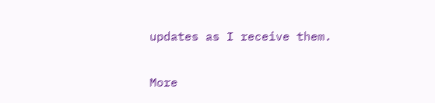updates as I receive them.


More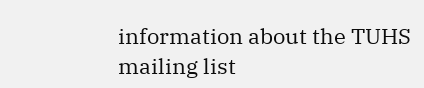information about the TUHS mailing list